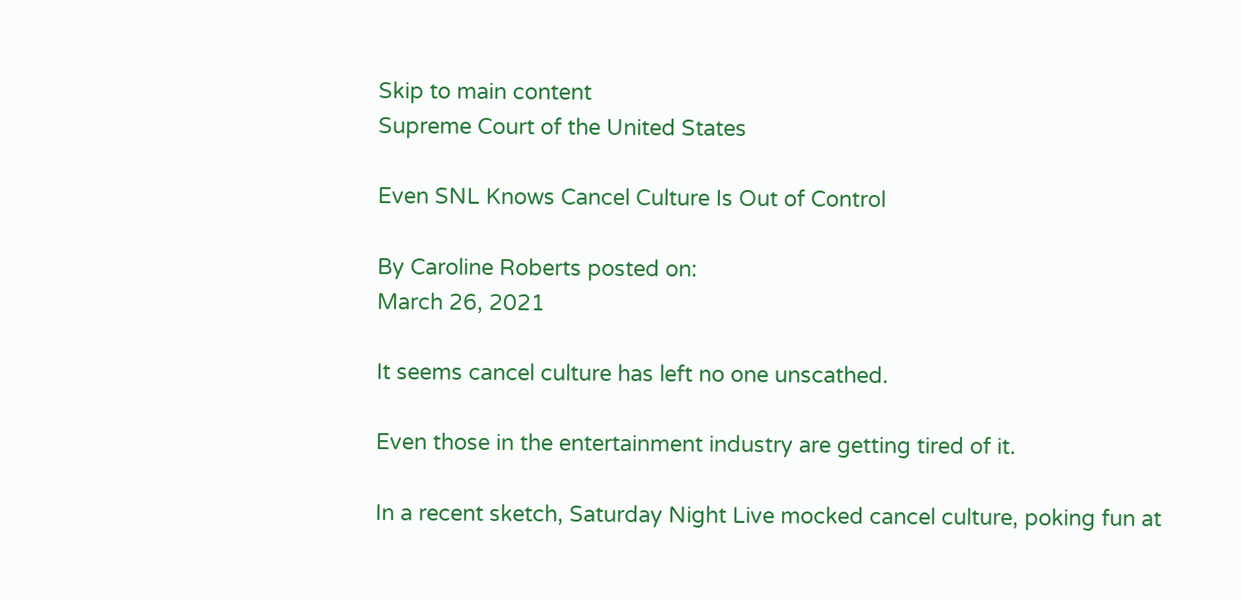Skip to main content
Supreme Court of the United States

Even SNL Knows Cancel Culture Is Out of Control

By Caroline Roberts posted on:
March 26, 2021

It seems cancel culture has left no one unscathed.

Even those in the entertainment industry are getting tired of it.

In a recent sketch, Saturday Night Live mocked cancel culture, poking fun at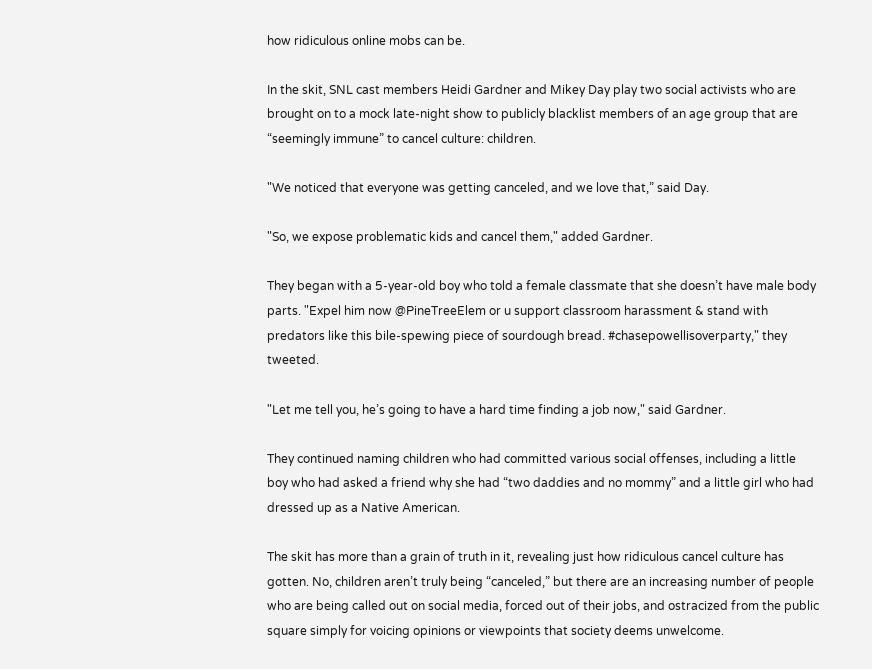how ridiculous online mobs can be.

In the skit, SNL cast members Heidi Gardner and Mikey Day play two social activists who are brought on to a mock late-night show to publicly blacklist members of an age group that are “seemingly immune” to cancel culture: children.

"We noticed that everyone was getting canceled, and we love that,” said Day.

"So, we expose problematic kids and cancel them," added Gardner.

They began with a 5-year-old boy who told a female classmate that she doesn’t have male body parts. "Expel him now @PineTreeElem or u support classroom harassment & stand with predators like this bile-spewing piece of sourdough bread. #chasepowellisoverparty," they tweeted.

"Let me tell you, he’s going to have a hard time finding a job now," said Gardner.

They continued naming children who had committed various social offenses, including a little boy who had asked a friend why she had “two daddies and no mommy” and a little girl who had dressed up as a Native American.

The skit has more than a grain of truth in it, revealing just how ridiculous cancel culture has gotten. No, children aren’t truly being “canceled,” but there are an increasing number of people who are being called out on social media, forced out of their jobs, and ostracized from the public square simply for voicing opinions or viewpoints that society deems unwelcome.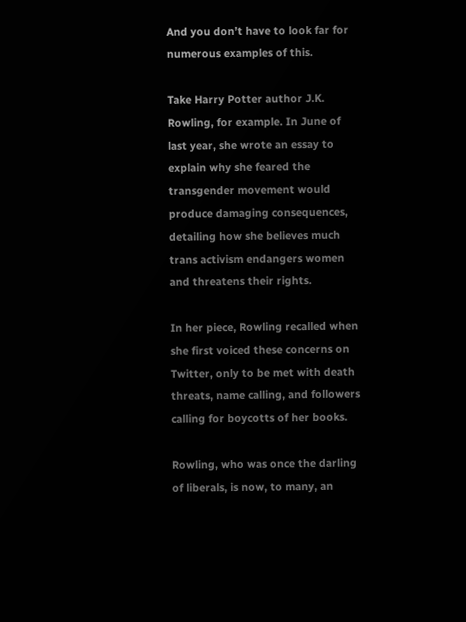And you don’t have to look far for numerous examples of this.

Take Harry Potter author J.K. Rowling, for example. In June of last year, she wrote an essay to explain why she feared the transgender movement would produce damaging consequences, detailing how she believes much trans activism endangers women and threatens their rights.

In her piece, Rowling recalled when she first voiced these concerns on Twitter, only to be met with death threats, name calling, and followers calling for boycotts of her books.

Rowling, who was once the darling of liberals, is now, to many, an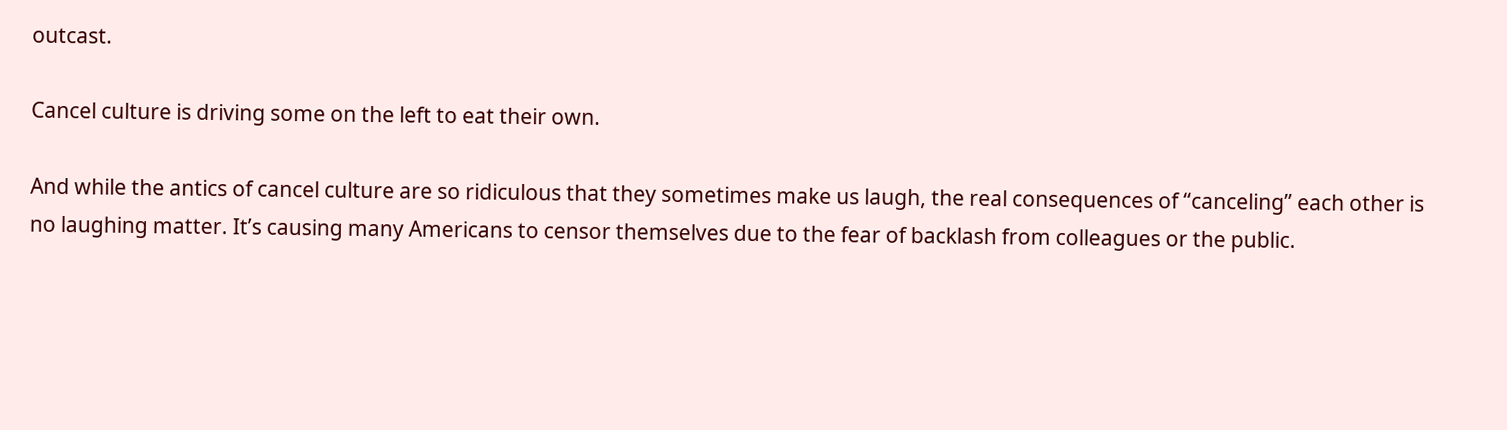outcast.

Cancel culture is driving some on the left to eat their own.

And while the antics of cancel culture are so ridiculous that they sometimes make us laugh, the real consequences of “canceling” each other is no laughing matter. It’s causing many Americans to censor themselves due to the fear of backlash from colleagues or the public.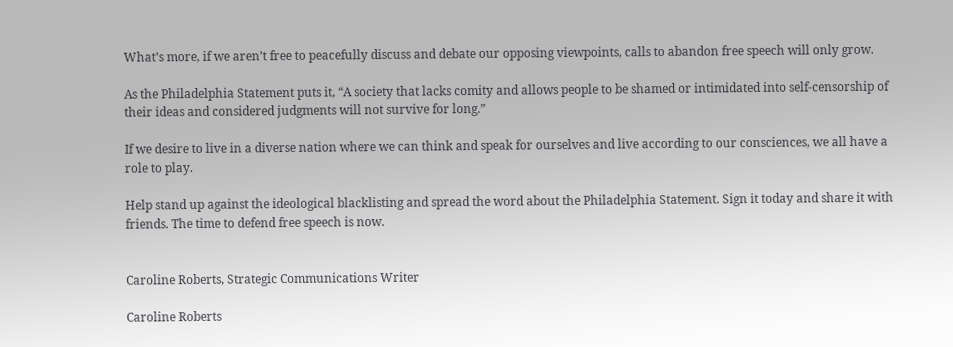What’s more, if we aren’t free to peacefully discuss and debate our opposing viewpoints, calls to abandon free speech will only grow.

As the Philadelphia Statement puts it, “A society that lacks comity and allows people to be shamed or intimidated into self-censorship of their ideas and considered judgments will not survive for long.”

If we desire to live in a diverse nation where we can think and speak for ourselves and live according to our consciences, we all have a role to play.

Help stand up against the ideological blacklisting and spread the word about the Philadelphia Statement. Sign it today and share it with friends. The time to defend free speech is now.


Caroline Roberts, Strategic Communications Writer

Caroline Roberts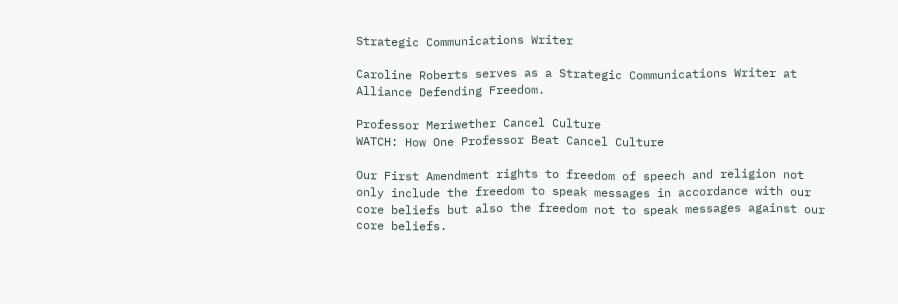Strategic Communications Writer

Caroline Roberts serves as a Strategic Communications Writer at Alliance Defending Freedom.

Professor Meriwether Cancel Culture
WATCH: How One Professor Beat Cancel Culture

Our First Amendment rights to freedom of speech and religion not only include the freedom to speak messages in accordance with our core beliefs but also the freedom not to speak messages against our core beliefs.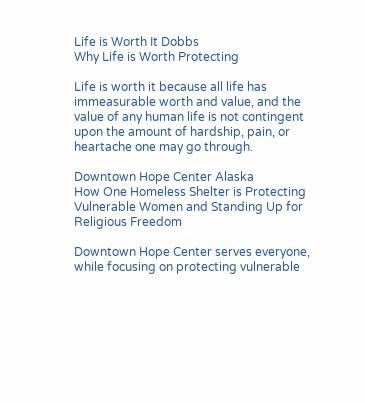Life is Worth It Dobbs
Why Life is Worth Protecting

Life is worth it because all life has immeasurable worth and value, and the value of any human life is not contingent upon the amount of hardship, pain, or heartache one may go through.

Downtown Hope Center Alaska
How One Homeless Shelter is Protecting Vulnerable Women and Standing Up for Religious Freedom

Downtown Hope Center serves everyone, while focusing on protecting vulnerable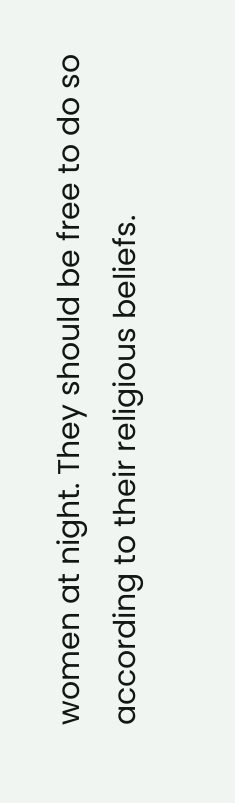women at night. They should be free to do so according to their religious beliefs.